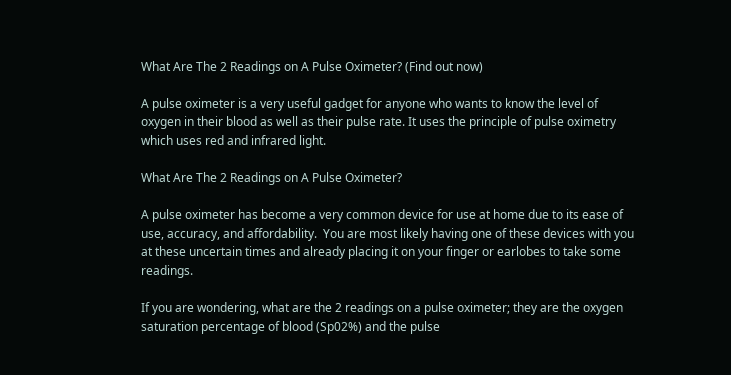What Are The 2 Readings on A Pulse Oximeter? (Find out now)

A pulse oximeter is a very useful gadget for anyone who wants to know the level of oxygen in their blood as well as their pulse rate. It uses the principle of pulse oximetry which uses red and infrared light.

What Are The 2 Readings on A Pulse Oximeter?

A pulse oximeter has become a very common device for use at home due to its ease of use, accuracy, and affordability.  You are most likely having one of these devices with you at these uncertain times and already placing it on your finger or earlobes to take some readings.

If you are wondering, what are the 2 readings on a pulse oximeter; they are the oxygen saturation percentage of blood (Sp02%) and the pulse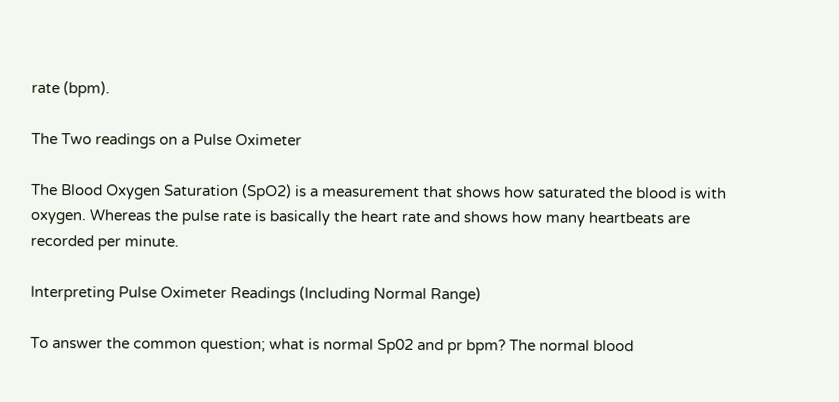rate (bpm).

The Two readings on a Pulse Oximeter

The Blood Oxygen Saturation (SpO2) is a measurement that shows how saturated the blood is with oxygen. Whereas the pulse rate is basically the heart rate and shows how many heartbeats are recorded per minute.

Interpreting Pulse Oximeter Readings (Including Normal Range)

To answer the common question; what is normal Sp02 and pr bpm? The normal blood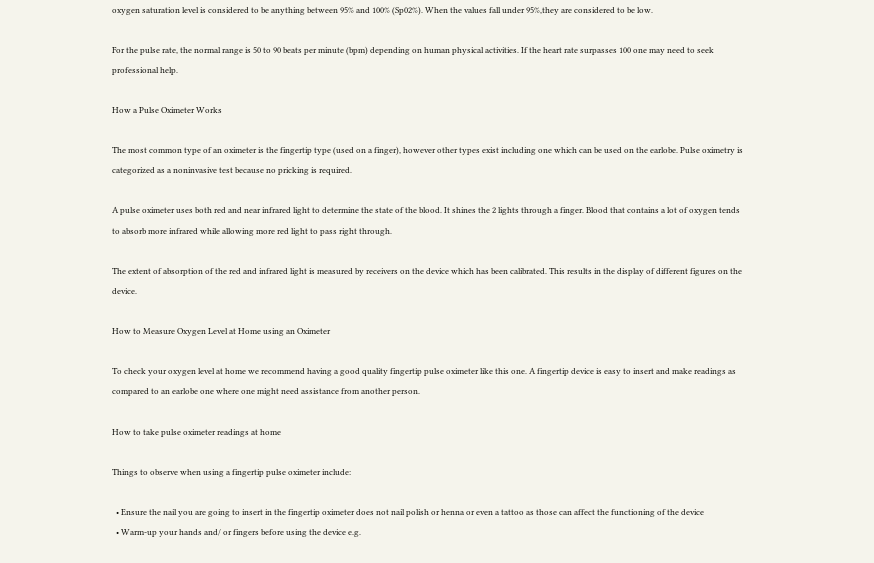oxygen saturation level is considered to be anything between 95% and 100% (Sp02%). When the values fall under 95%,they are considered to be low.

For the pulse rate, the normal range is 50 to 90 beats per minute (bpm) depending on human physical activities. If the heart rate surpasses 100 one may need to seek professional help.

How a Pulse Oximeter Works

The most common type of an oximeter is the fingertip type (used on a finger), however other types exist including one which can be used on the earlobe. Pulse oximetry is categorized as a noninvasive test because no pricking is required.

A pulse oximeter uses both red and near infrared light to determine the state of the blood. It shines the 2 lights through a finger. Blood that contains a lot of oxygen tends to absorb more infrared while allowing more red light to pass right through.

The extent of absorption of the red and infrared light is measured by receivers on the device which has been calibrated. This results in the display of different figures on the device.

How to Measure Oxygen Level at Home using an Oximeter

To check your oxygen level at home we recommend having a good quality fingertip pulse oximeter like this one. A fingertip device is easy to insert and make readings as compared to an earlobe one where one might need assistance from another person.

How to take pulse oximeter readings at home

Things to observe when using a fingertip pulse oximeter include:

  • Ensure the nail you are going to insert in the fingertip oximeter does not nail polish or henna or even a tattoo as those can affect the functioning of the device
  • Warm-up your hands and/ or fingers before using the device e.g.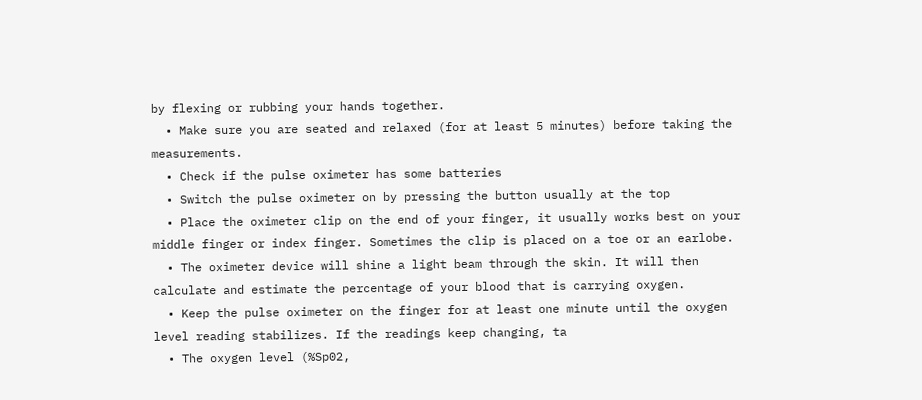by flexing or rubbing your hands together.
  • Make sure you are seated and relaxed (for at least 5 minutes) before taking the measurements.
  • Check if the pulse oximeter has some batteries
  • Switch the pulse oximeter on by pressing the button usually at the top
  • Place the oximeter clip on the end of your finger, it usually works best on your middle finger or index finger. Sometimes the clip is placed on a toe or an earlobe.
  • The oximeter device will shine a light beam through the skin. It will then calculate and estimate the percentage of your blood that is carrying oxygen.
  • Keep the pulse oximeter on the finger for at least one minute until the oxygen level reading stabilizes. If the readings keep changing, ta
  • The oxygen level (%Sp02,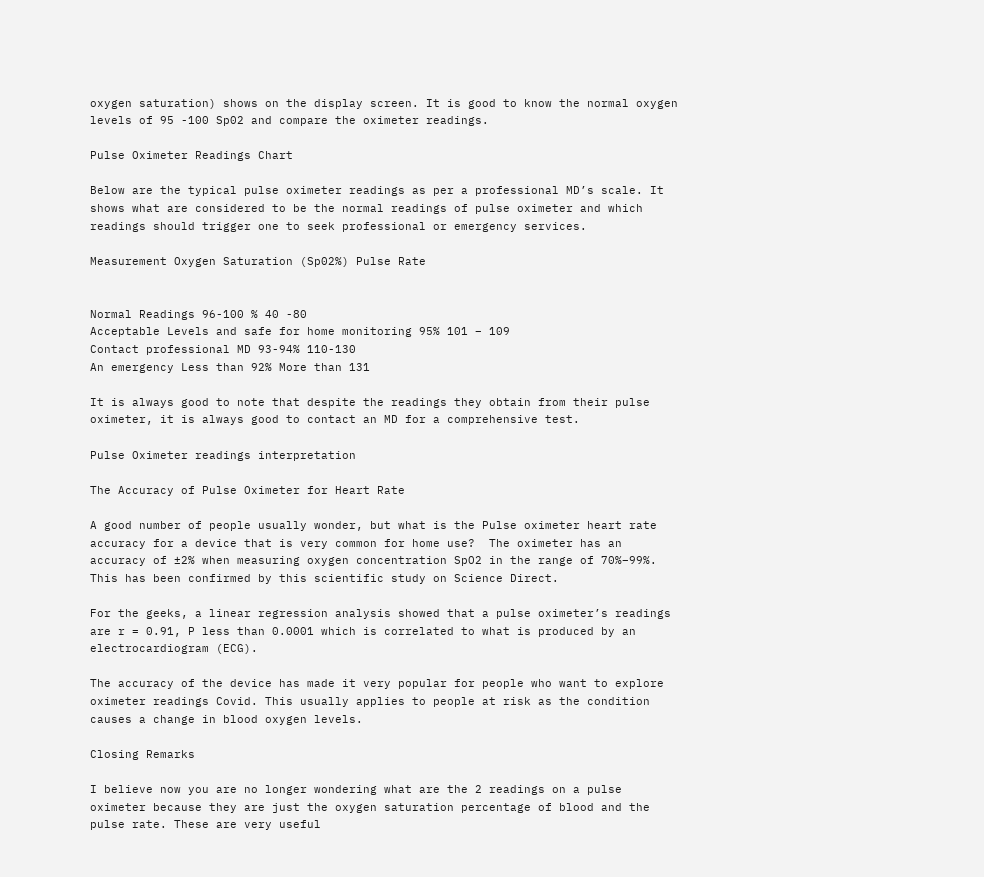oxygen saturation) shows on the display screen. It is good to know the normal oxygen levels of 95 -100 Sp02 and compare the oximeter readings.

Pulse Oximeter Readings Chart

Below are the typical pulse oximeter readings as per a professional MD’s scale. It shows what are considered to be the normal readings of pulse oximeter and which readings should trigger one to seek professional or emergency services.

Measurement Oxygen Saturation (Sp02%) Pulse Rate


Normal Readings 96-100 % 40 -80
Acceptable Levels and safe for home monitoring 95% 101 – 109
Contact professional MD 93-94% 110-130
An emergency Less than 92% More than 131

It is always good to note that despite the readings they obtain from their pulse oximeter, it is always good to contact an MD for a comprehensive test.

Pulse Oximeter readings interpretation

The Accuracy of Pulse Oximeter for Heart Rate

A good number of people usually wonder, but what is the Pulse oximeter heart rate accuracy for a device that is very common for home use?  The oximeter has an accuracy of ±2% when measuring oxygen concentration SpO2 in the range of 70%–99%. This has been confirmed by this scientific study on Science Direct.

For the geeks, a linear regression analysis showed that a pulse oximeter’s readings are r = 0.91, P less than 0.0001 which is correlated to what is produced by an electrocardiogram (ECG).

The accuracy of the device has made it very popular for people who want to explore oximeter readings Covid. This usually applies to people at risk as the condition causes a change in blood oxygen levels.

Closing Remarks

I believe now you are no longer wondering what are the 2 readings on a pulse oximeter because they are just the oxygen saturation percentage of blood and the pulse rate. These are very useful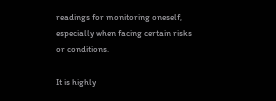readings for monitoring oneself, especially when facing certain risks or conditions.

It is highly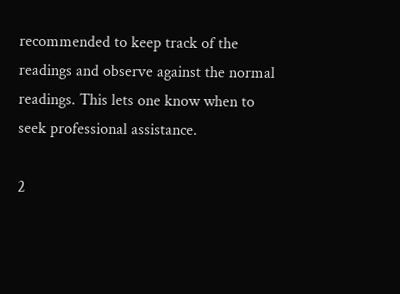recommended to keep track of the readings and observe against the normal readings. This lets one know when to seek professional assistance.

2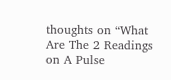thoughts on “What Are The 2 Readings on A Pulse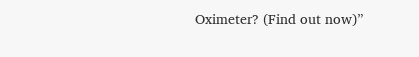Oximeter? (Find out now)”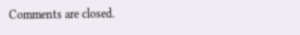Comments are closed.